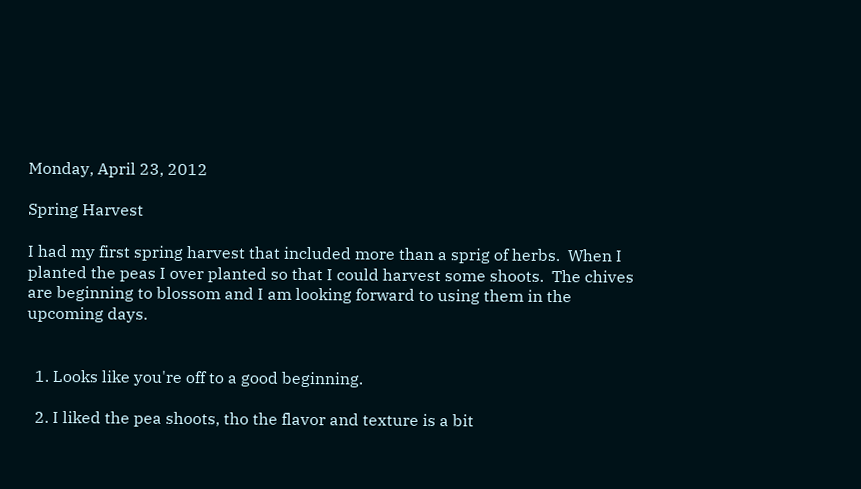Monday, April 23, 2012

Spring Harvest

I had my first spring harvest that included more than a sprig of herbs.  When I planted the peas I over planted so that I could harvest some shoots.  The chives are beginning to blossom and I am looking forward to using them in the upcoming days.


  1. Looks like you're off to a good beginning.

  2. I liked the pea shoots, tho the flavor and texture is a bit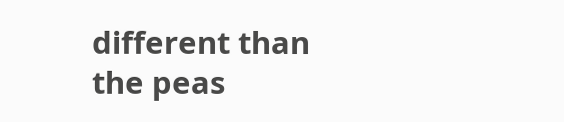different than the peas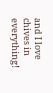and I love chives in everything!